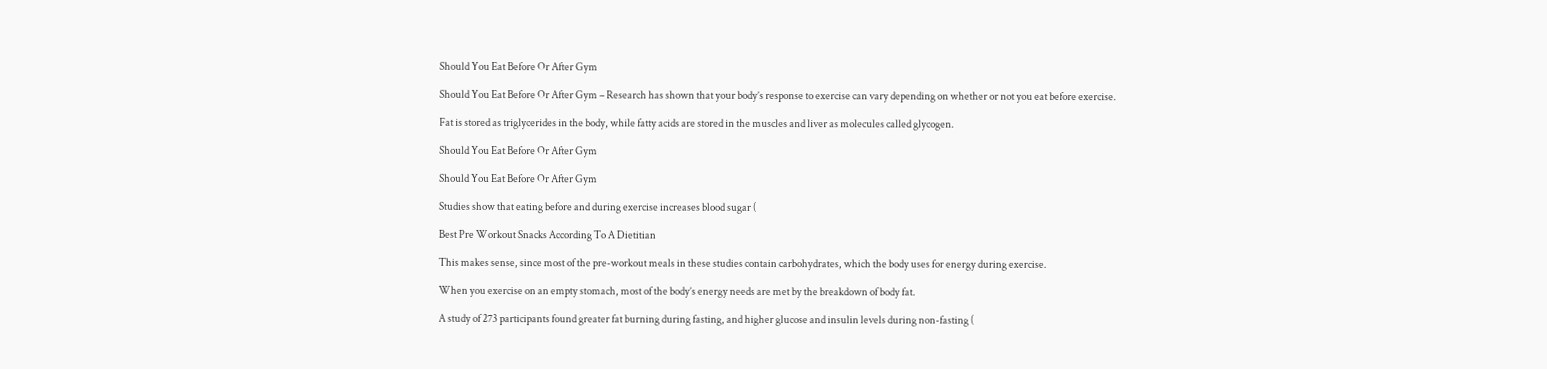Should You Eat Before Or After Gym

Should You Eat Before Or After Gym – Research has shown that your body’s response to exercise can vary depending on whether or not you eat before exercise.

Fat is stored as triglycerides in the body, while fatty acids are stored in the muscles and liver as molecules called glycogen.

Should You Eat Before Or After Gym

Should You Eat Before Or After Gym

Studies show that eating before and during exercise increases blood sugar (

Best Pre Workout Snacks According To A Dietitian

This makes sense, since most of the pre-workout meals in these studies contain carbohydrates, which the body uses for energy during exercise.

When you exercise on an empty stomach, most of the body’s energy needs are met by the breakdown of body fat.

A study of 273 participants found greater fat burning during fasting, and higher glucose and insulin levels during non-fasting (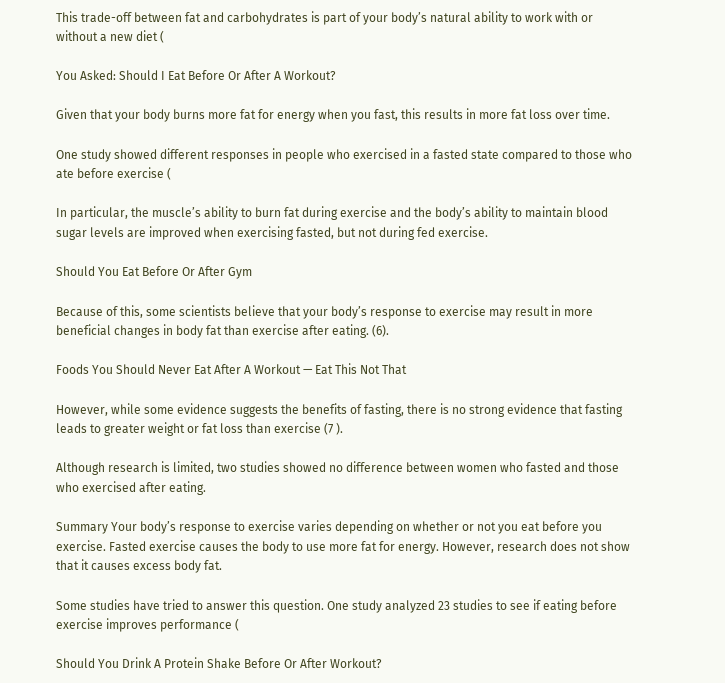This trade-off between fat and carbohydrates is part of your body’s natural ability to work with or without a new diet (

You Asked: Should I Eat Before Or After A Workout?

Given that your body burns more fat for energy when you fast, this results in more fat loss over time.

One study showed different responses in people who exercised in a fasted state compared to those who ate before exercise (

In particular, the muscle’s ability to burn fat during exercise and the body’s ability to maintain blood sugar levels are improved when exercising fasted, but not during fed exercise.

Should You Eat Before Or After Gym

Because of this, some scientists believe that your body’s response to exercise may result in more beneficial changes in body fat than exercise after eating. (6).

Foods You Should Never Eat After A Workout — Eat This Not That

However, while some evidence suggests the benefits of fasting, there is no strong evidence that fasting leads to greater weight or fat loss than exercise (7 ).

Although research is limited, two studies showed no difference between women who fasted and those who exercised after eating.

Summary Your body’s response to exercise varies depending on whether or not you eat before you exercise. Fasted exercise causes the body to use more fat for energy. However, research does not show that it causes excess body fat.

Some studies have tried to answer this question. One study analyzed 23 studies to see if eating before exercise improves performance (

Should You Drink A Protein Shake Before Or After Workout?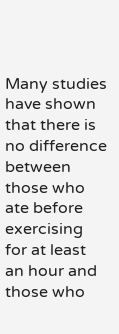Many studies have shown that there is no difference between those who ate before exercising for at least an hour and those who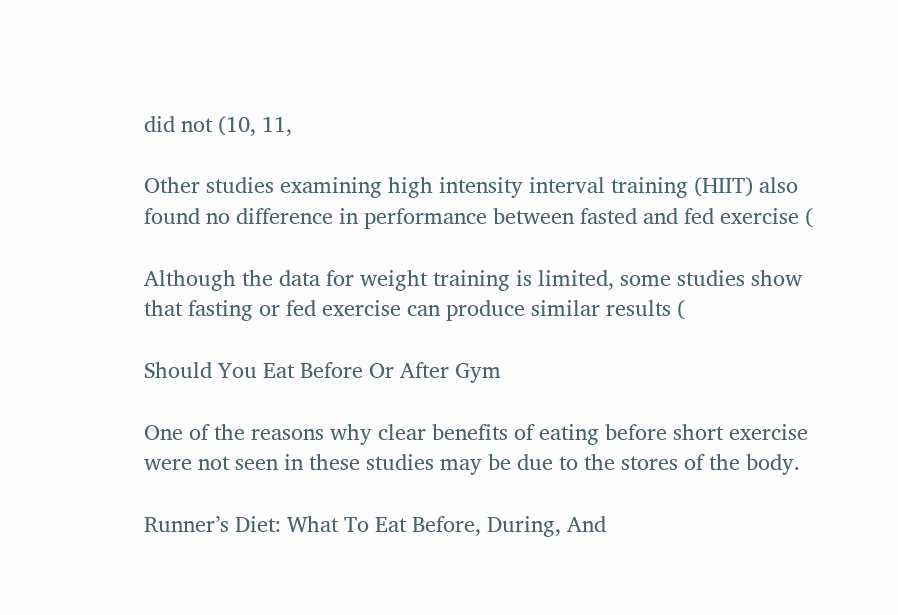did not (10, 11,

Other studies examining high intensity interval training (HIIT) also found no difference in performance between fasted and fed exercise (

Although the data for weight training is limited, some studies show that fasting or fed exercise can produce similar results (

Should You Eat Before Or After Gym

One of the reasons why clear benefits of eating before short exercise were not seen in these studies may be due to the stores of the body.

Runner’s Diet: What To Eat Before, During, And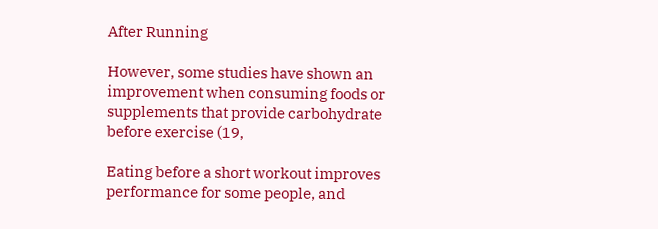After Running

However, some studies have shown an improvement when consuming foods or supplements that provide carbohydrate before exercise (19,

Eating before a short workout improves performance for some people, and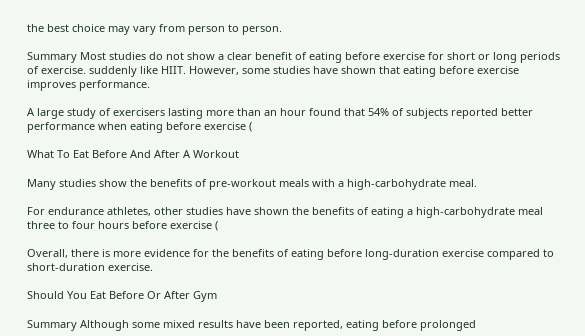the best choice may vary from person to person.

Summary Most studies do not show a clear benefit of eating before exercise for short or long periods of exercise. suddenly like HIIT. However, some studies have shown that eating before exercise improves performance.

A large study of exercisers lasting more than an hour found that 54% of subjects reported better performance when eating before exercise (

What To Eat Before And After A Workout

Many studies show the benefits of pre-workout meals with a high-carbohydrate meal.

For endurance athletes, other studies have shown the benefits of eating a high-carbohydrate meal three to four hours before exercise (

Overall, there is more evidence for the benefits of eating before long-duration exercise compared to short-duration exercise.

Should You Eat Before Or After Gym

Summary Although some mixed results have been reported, eating before prolonged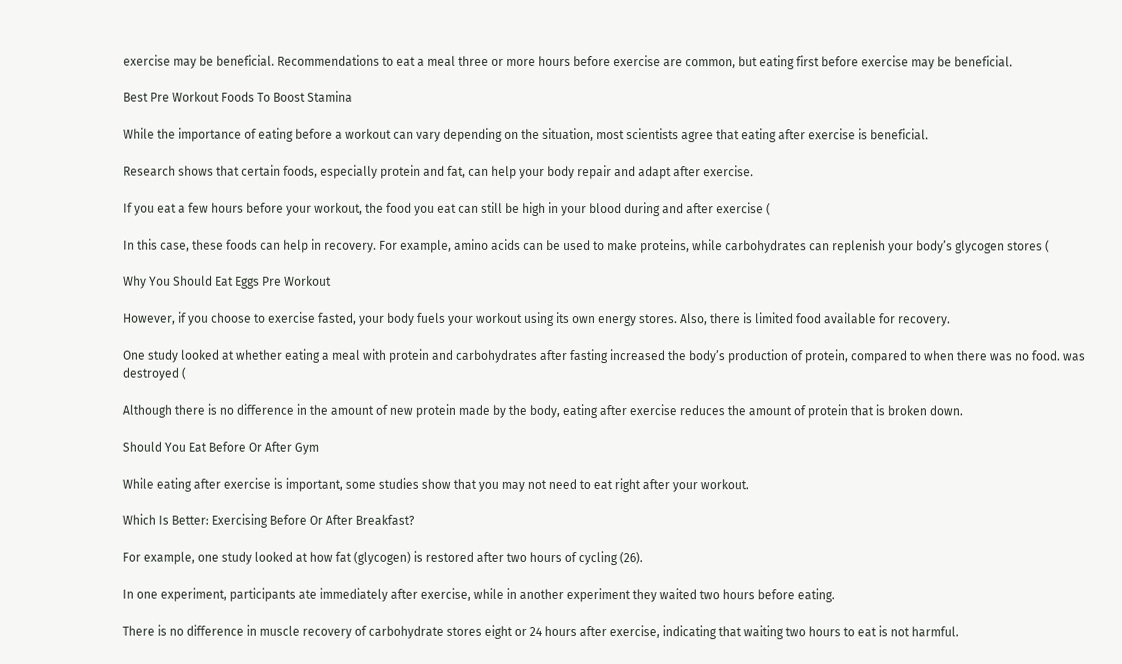exercise may be beneficial. Recommendations to eat a meal three or more hours before exercise are common, but eating first before exercise may be beneficial.

Best Pre Workout Foods To Boost Stamina

While the importance of eating before a workout can vary depending on the situation, most scientists agree that eating after exercise is beneficial.

Research shows that certain foods, especially protein and fat, can help your body repair and adapt after exercise.

If you eat a few hours before your workout, the food you eat can still be high in your blood during and after exercise (

In this case, these foods can help in recovery. For example, amino acids can be used to make proteins, while carbohydrates can replenish your body’s glycogen stores (

Why You Should Eat Eggs Pre Workout

However, if you choose to exercise fasted, your body fuels your workout using its own energy stores. Also, there is limited food available for recovery.

One study looked at whether eating a meal with protein and carbohydrates after fasting increased the body’s production of protein, compared to when there was no food. was destroyed (

Although there is no difference in the amount of new protein made by the body, eating after exercise reduces the amount of protein that is broken down.

Should You Eat Before Or After Gym

While eating after exercise is important, some studies show that you may not need to eat right after your workout.

Which Is Better: Exercising Before Or After Breakfast?

For example, one study looked at how fat (glycogen) is restored after two hours of cycling (26).

In one experiment, participants ate immediately after exercise, while in another experiment they waited two hours before eating.

There is no difference in muscle recovery of carbohydrate stores eight or 24 hours after exercise, indicating that waiting two hours to eat is not harmful.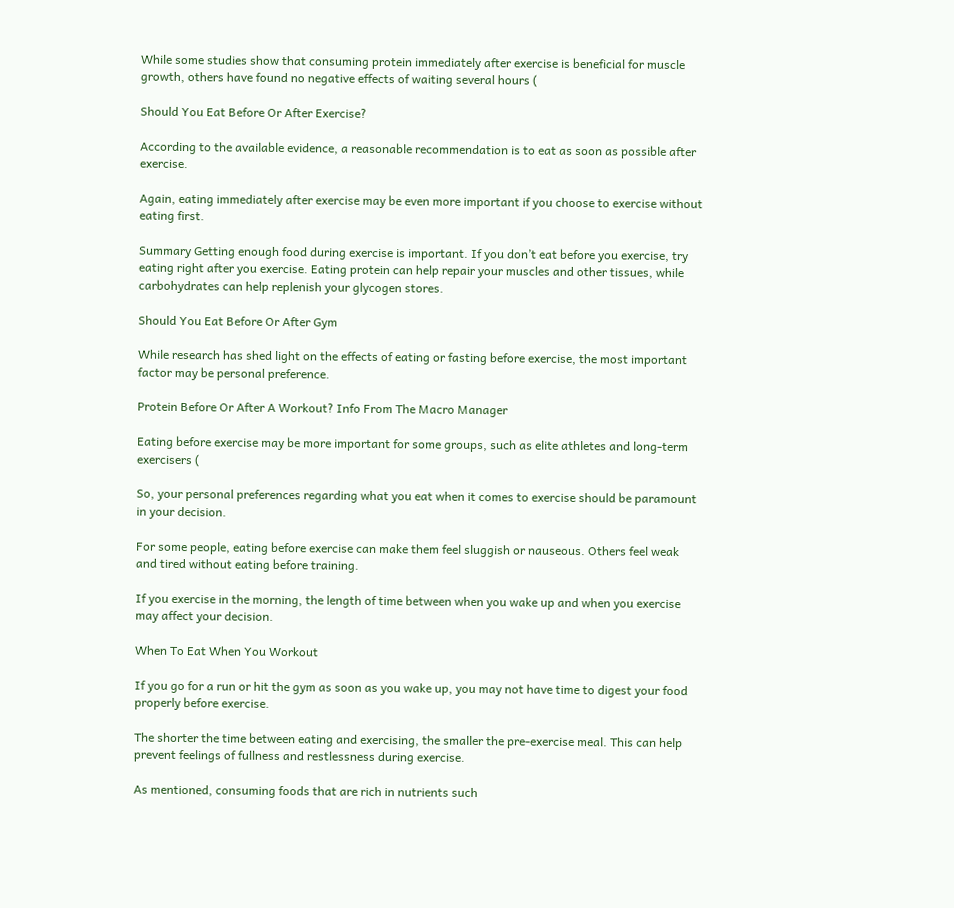While some studies show that consuming protein immediately after exercise is beneficial for muscle growth, others have found no negative effects of waiting several hours (

Should You Eat Before Or After Exercise?

According to the available evidence, a reasonable recommendation is to eat as soon as possible after exercise.

Again, eating immediately after exercise may be even more important if you choose to exercise without eating first.

Summary Getting enough food during exercise is important. If you don’t eat before you exercise, try eating right after you exercise. Eating protein can help repair your muscles and other tissues, while carbohydrates can help replenish your glycogen stores.

Should You Eat Before Or After Gym

While research has shed light on the effects of eating or fasting before exercise, the most important factor may be personal preference.

Protein Before Or After A Workout? Info From The Macro Manager

Eating before exercise may be more important for some groups, such as elite athletes and long-term exercisers (

So, your personal preferences regarding what you eat when it comes to exercise should be paramount in your decision.

For some people, eating before exercise can make them feel sluggish or nauseous. Others feel weak and tired without eating before training.

If you exercise in the morning, the length of time between when you wake up and when you exercise may affect your decision.

When To Eat When You Workout

If you go for a run or hit the gym as soon as you wake up, you may not have time to digest your food properly before exercise.

The shorter the time between eating and exercising, the smaller the pre-exercise meal. This can help prevent feelings of fullness and restlessness during exercise.

As mentioned, consuming foods that are rich in nutrients such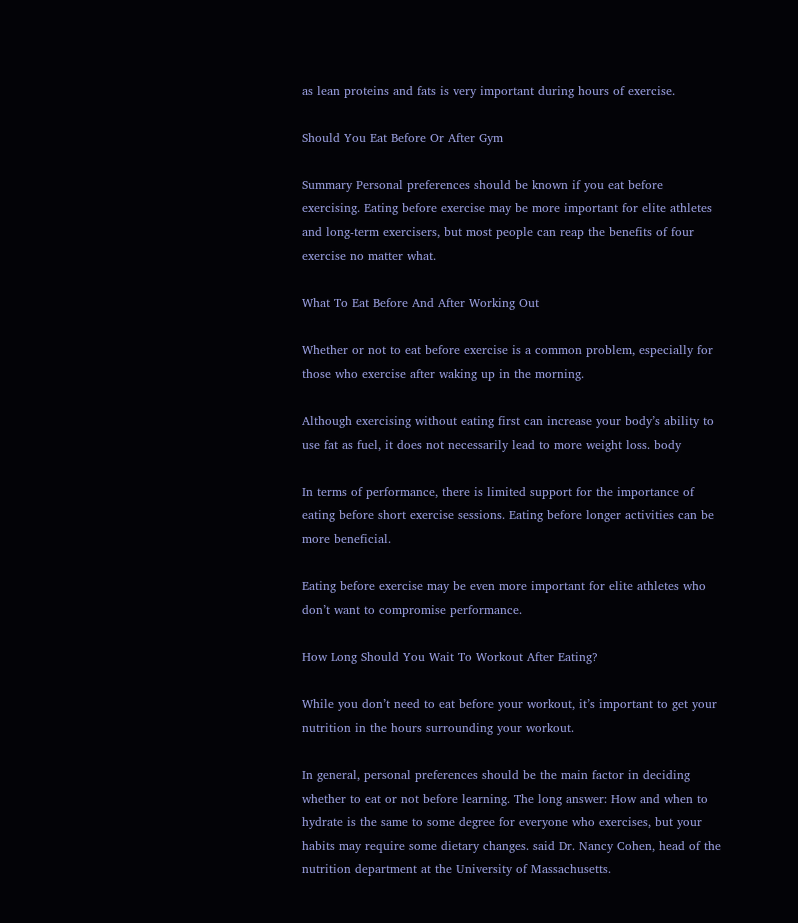as lean proteins and fats is very important during hours of exercise.

Should You Eat Before Or After Gym

Summary Personal preferences should be known if you eat before exercising. Eating before exercise may be more important for elite athletes and long-term exercisers, but most people can reap the benefits of four exercise no matter what.

What To Eat Before And After Working Out

Whether or not to eat before exercise is a common problem, especially for those who exercise after waking up in the morning.

Although exercising without eating first can increase your body’s ability to use fat as fuel, it does not necessarily lead to more weight loss. body

In terms of performance, there is limited support for the importance of eating before short exercise sessions. Eating before longer activities can be more beneficial.

Eating before exercise may be even more important for elite athletes who don’t want to compromise performance.

How Long Should You Wait To Workout After Eating?

While you don’t need to eat before your workout, it’s important to get your nutrition in the hours surrounding your workout.

In general, personal preferences should be the main factor in deciding whether to eat or not before learning. The long answer: How and when to hydrate is the same to some degree for everyone who exercises, but your habits may require some dietary changes. said Dr. Nancy Cohen, head of the nutrition department at the University of Massachusetts.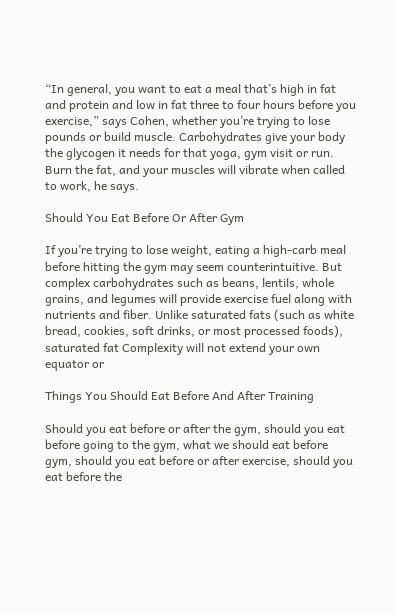“In general, you want to eat a meal that’s high in fat and protein and low in fat three to four hours before you exercise,” says Cohen, whether you’re trying to lose pounds or build muscle. Carbohydrates give your body the glycogen it needs for that yoga, gym visit or run. Burn the fat, and your muscles will vibrate when called to work, he says.

Should You Eat Before Or After Gym

If you’re trying to lose weight, eating a high-carb meal before hitting the gym may seem counterintuitive. But complex carbohydrates such as beans, lentils, whole grains, and legumes will provide exercise fuel along with nutrients and fiber. Unlike saturated fats (such as white bread, cookies, soft drinks, or most processed foods), saturated fat Complexity will not extend your own equator or

Things You Should Eat Before And After Training

Should you eat before or after the gym, should you eat before going to the gym, what we should eat before gym, should you eat before or after exercise, should you eat before the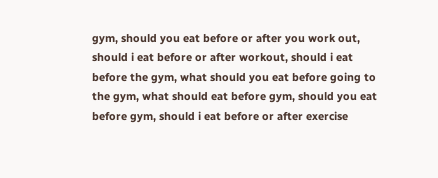gym, should you eat before or after you work out, should i eat before or after workout, should i eat before the gym, what should you eat before going to the gym, what should eat before gym, should you eat before gym, should i eat before or after exercise